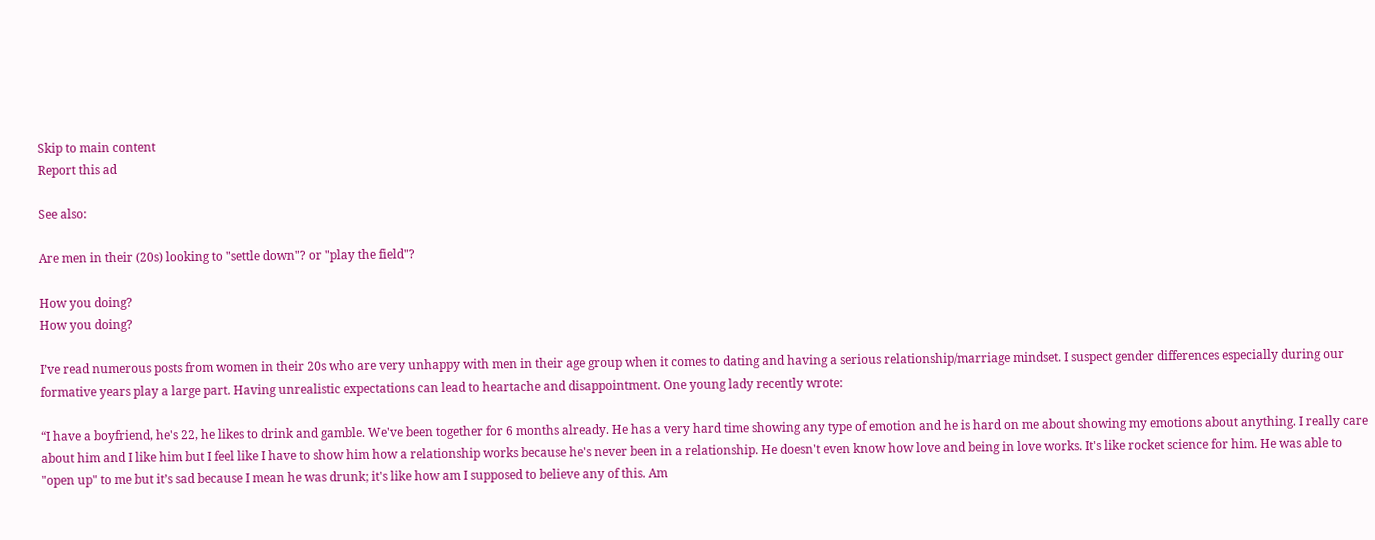Skip to main content
Report this ad

See also:

Are men in their (20s) looking to "settle down"? or "play the field"?

How you doing?
How you doing?

I’ve read numerous posts from women in their 20s who are very unhappy with men in their age group when it comes to dating and having a serious relationship/marriage mindset. I suspect gender differences especially during our formative years play a large part. Having unrealistic expectations can lead to heartache and disappointment. One young lady recently wrote:

“I have a boyfriend, he's 22, he likes to drink and gamble. We've been together for 6 months already. He has a very hard time showing any type of emotion and he is hard on me about showing my emotions about anything. I really care about him and I like him but I feel like I have to show him how a relationship works because he's never been in a relationship. He doesn't even know how love and being in love works. It's like rocket science for him. He was able to "open up" to me but it’s sad because I mean he was drunk; it's like how am I supposed to believe any of this. Am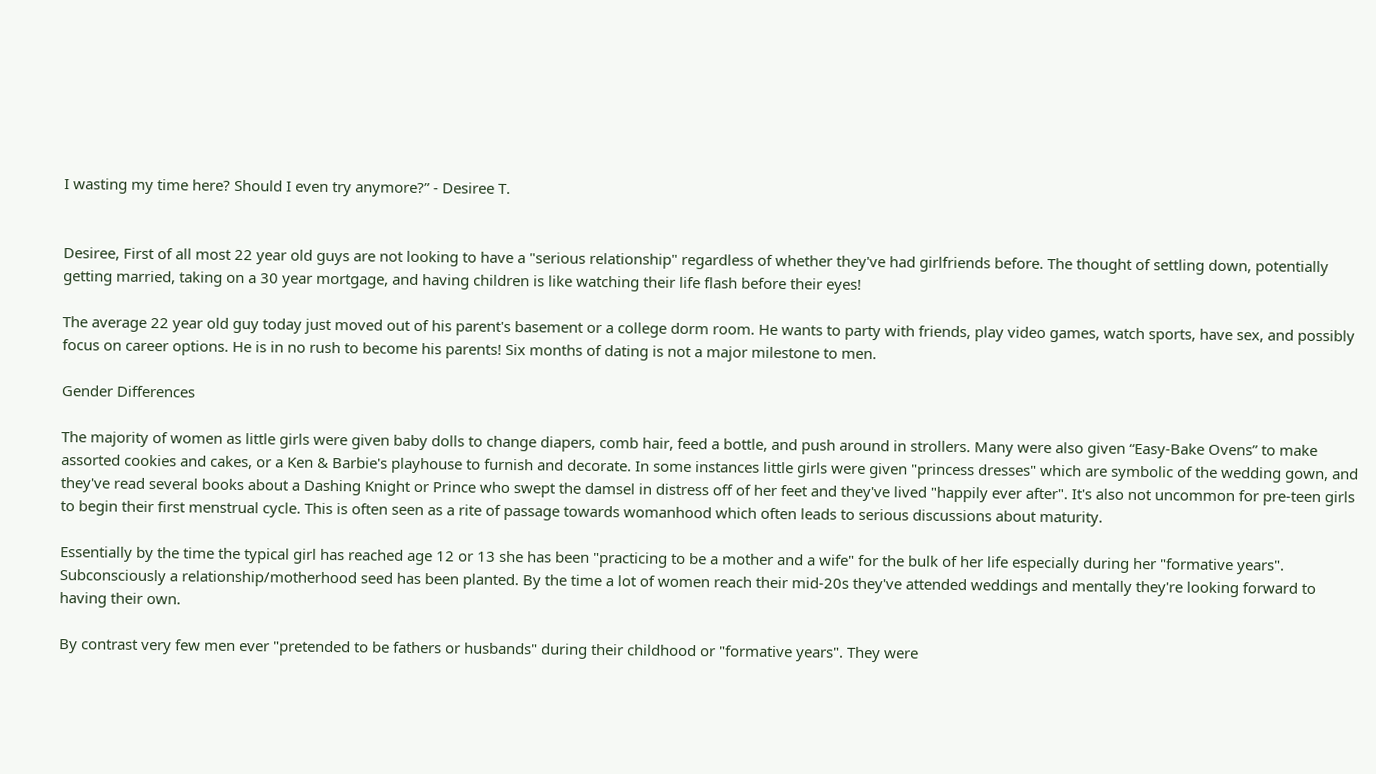I wasting my time here? Should I even try anymore?” - Desiree T.


Desiree, First of all most 22 year old guys are not looking to have a "serious relationship" regardless of whether they've had girlfriends before. The thought of settling down, potentially getting married, taking on a 30 year mortgage, and having children is like watching their life flash before their eyes!

The average 22 year old guy today just moved out of his parent's basement or a college dorm room. He wants to party with friends, play video games, watch sports, have sex, and possibly focus on career options. He is in no rush to become his parents! Six months of dating is not a major milestone to men.

Gender Differences

The majority of women as little girls were given baby dolls to change diapers, comb hair, feed a bottle, and push around in strollers. Many were also given “Easy-Bake Ovens” to make assorted cookies and cakes, or a Ken & Barbie's playhouse to furnish and decorate. In some instances little girls were given "princess dresses" which are symbolic of the wedding gown, and they've read several books about a Dashing Knight or Prince who swept the damsel in distress off of her feet and they've lived "happily ever after". It's also not uncommon for pre-teen girls to begin their first menstrual cycle. This is often seen as a rite of passage towards womanhood which often leads to serious discussions about maturity.

Essentially by the time the typical girl has reached age 12 or 13 she has been "practicing to be a mother and a wife" for the bulk of her life especially during her "formative years". Subconsciously a relationship/motherhood seed has been planted. By the time a lot of women reach their mid-20s they've attended weddings and mentally they're looking forward to having their own.

By contrast very few men ever "pretended to be fathers or husbands" during their childhood or "formative years". They were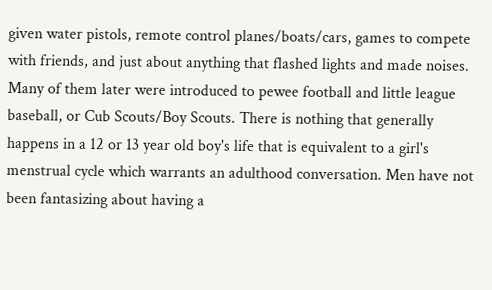given water pistols, remote control planes/boats/cars, games to compete with friends, and just about anything that flashed lights and made noises. Many of them later were introduced to pewee football and little league baseball, or Cub Scouts/Boy Scouts. There is nothing that generally happens in a 12 or 13 year old boy's life that is equivalent to a girl's menstrual cycle which warrants an adulthood conversation. Men have not been fantasizing about having a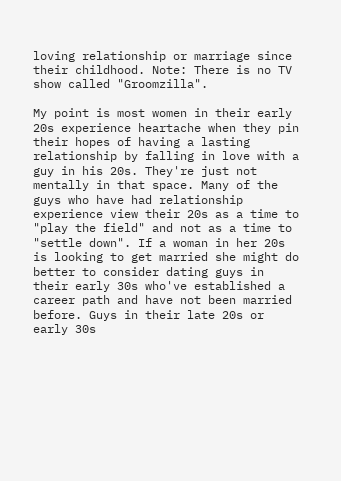loving relationship or marriage since their childhood. Note: There is no TV show called "Groomzilla".

My point is most women in their early 20s experience heartache when they pin their hopes of having a lasting relationship by falling in love with a guy in his 20s. They're just not mentally in that space. Many of the guys who have had relationship experience view their 20s as a time to "play the field" and not as a time to "settle down". If a woman in her 20s is looking to get married she might do better to consider dating guys in their early 30s who've established a career path and have not been married before. Guys in their late 20s or early 30s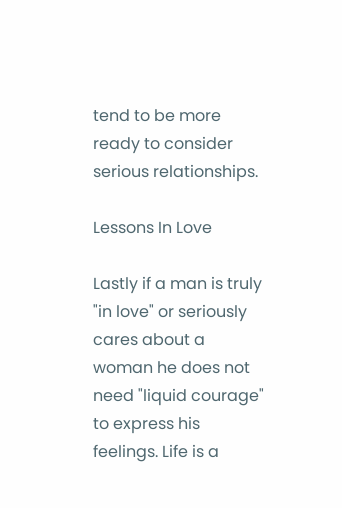tend to be more ready to consider serious relationships.

Lessons In Love

Lastly if a man is truly "in love" or seriously cares about a woman he does not need "liquid courage" to express his feelings. Life is a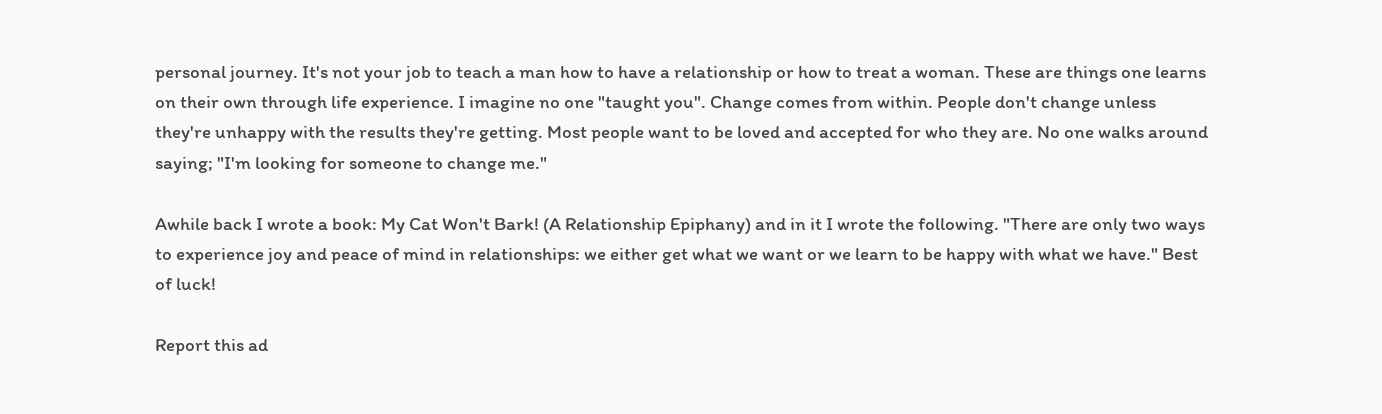personal journey. It's not your job to teach a man how to have a relationship or how to treat a woman. These are things one learns on their own through life experience. I imagine no one "taught you". Change comes from within. People don't change unless they're unhappy with the results they're getting. Most people want to be loved and accepted for who they are. No one walks around saying; "I'm looking for someone to change me."

Awhile back I wrote a book: My Cat Won't Bark! (A Relationship Epiphany) and in it I wrote the following. "There are only two ways to experience joy and peace of mind in relationships: we either get what we want or we learn to be happy with what we have." Best of luck!

Report this ad